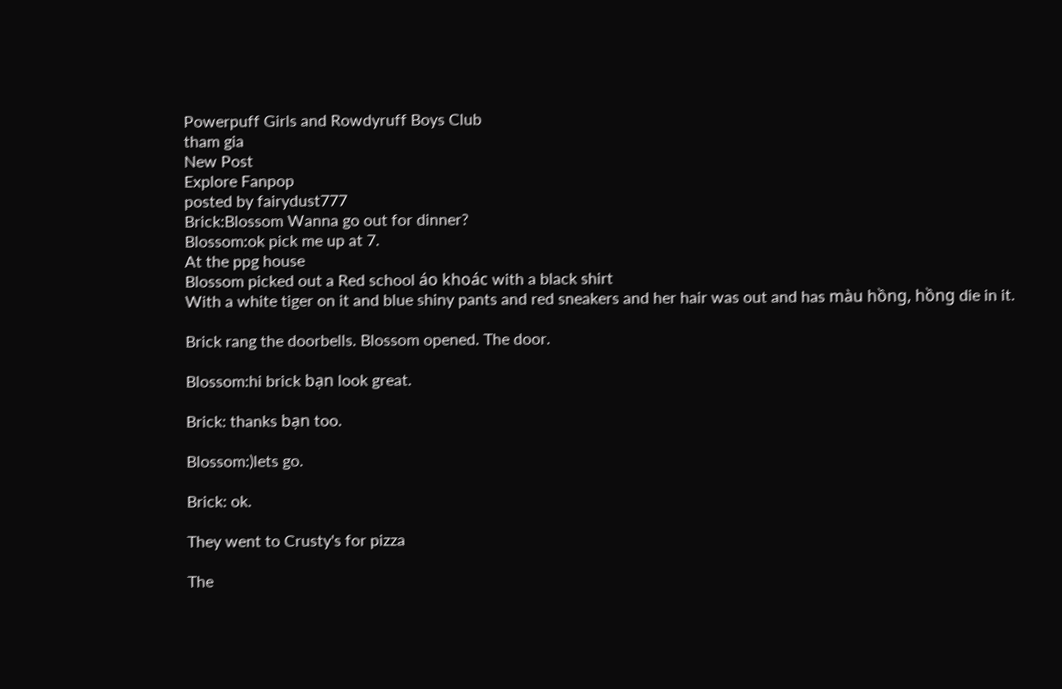Powerpuff Girls and Rowdyruff Boys Club
tham gia
New Post
Explore Fanpop
posted by fairydust777
Brick:Blossom Wanna go out for dinner?
Blossom:ok pick me up at 7.
At the ppg house
Blossom picked out a Red school áo khoác with a black shirt
With a white tiger on it and blue shiny pants and red sneakers and her hair was out and has màu hồng, hồng die in it.

Brick rang the doorbells. Blossom opened. The door.

Blossom:hi brick bạn look great.

Brick: thanks bạn too.

Blossom:)lets go.

Brick: ok.

They went to Crusty's for pizza

The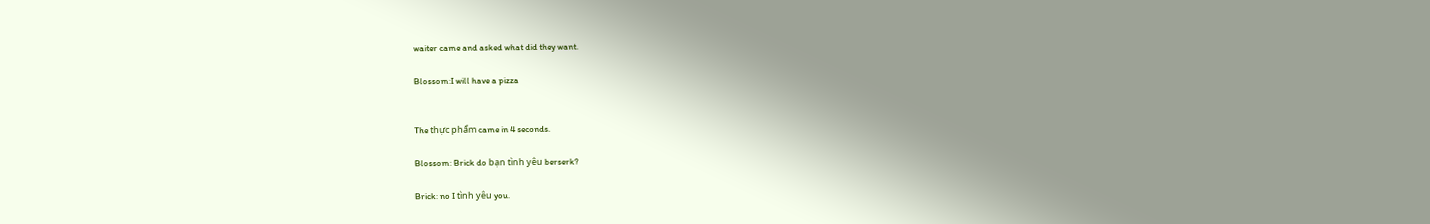waiter came and asked what did they want.

Blossom:I will have a pizza


The thực phẩm came in 4 seconds.

Blossom: Brick do bạn tình yêu berserk?

Brick: no I tình yêu you.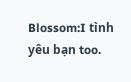Blossom:I tình yêu bạn too.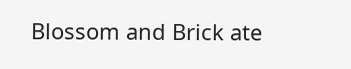Blossom and Brick ate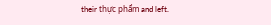their thực phẩm and left.